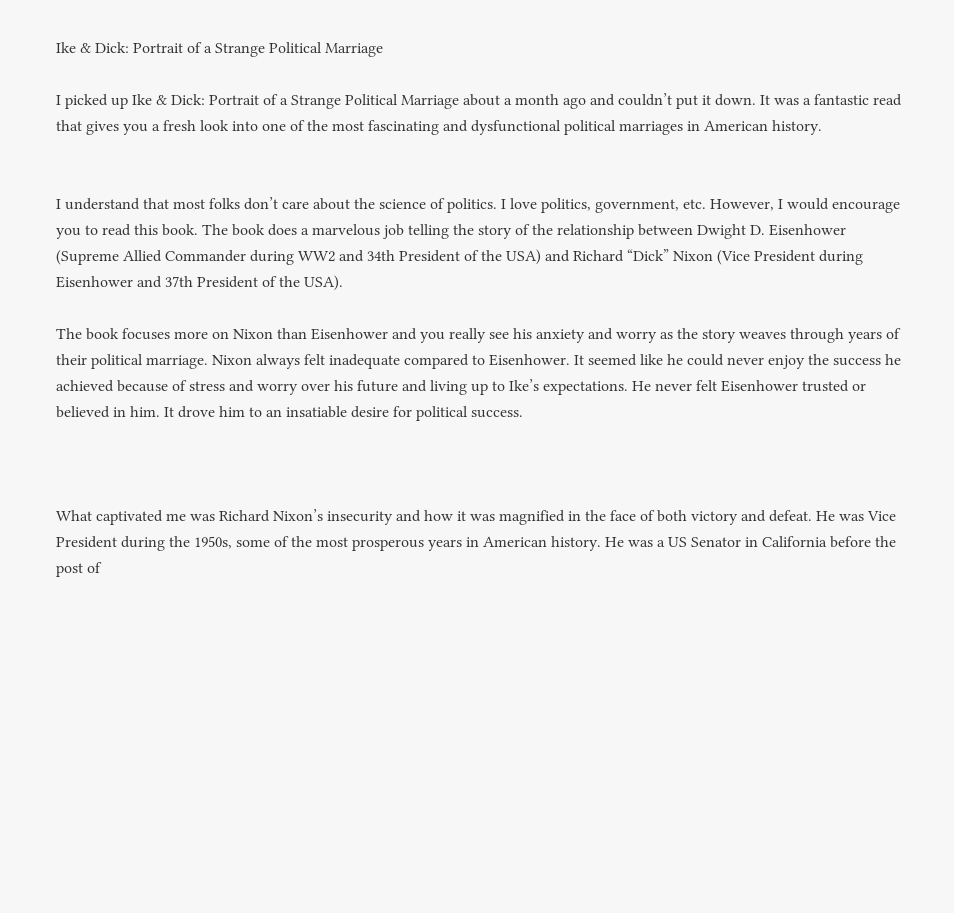Ike & Dick: Portrait of a Strange Political Marriage

I picked up Ike & Dick: Portrait of a Strange Political Marriage about a month ago and couldn’t put it down. It was a fantastic read that gives you a fresh look into one of the most fascinating and dysfunctional political marriages in American history.


I understand that most folks don’t care about the science of politics. I love politics, government, etc. However, I would encourage you to read this book. The book does a marvelous job telling the story of the relationship between Dwight D. Eisenhower (Supreme Allied Commander during WW2 and 34th President of the USA) and Richard “Dick” Nixon (Vice President during Eisenhower and 37th President of the USA).

The book focuses more on Nixon than Eisenhower and you really see his anxiety and worry as the story weaves through years of their political marriage. Nixon always felt inadequate compared to Eisenhower. It seemed like he could never enjoy the success he achieved because of stress and worry over his future and living up to Ike’s expectations. He never felt Eisenhower trusted or believed in him. It drove him to an insatiable desire for political success.



What captivated me was Richard Nixon’s insecurity and how it was magnified in the face of both victory and defeat. He was Vice President during the 1950s, some of the most prosperous years in American history. He was a US Senator in California before the post of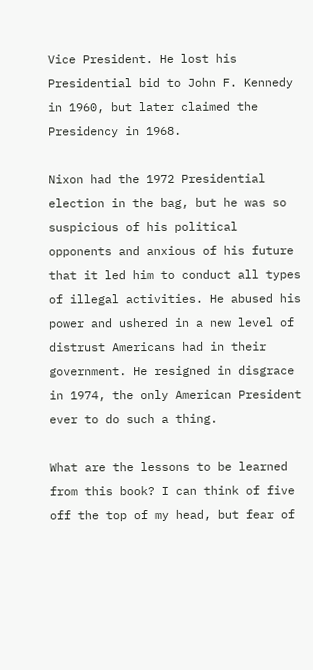Vice President. He lost his Presidential bid to John F. Kennedy in 1960, but later claimed the Presidency in 1968.

Nixon had the 1972 Presidential election in the bag, but he was so suspicious of his political opponents and anxious of his future that it led him to conduct all types of illegal activities. He abused his power and ushered in a new level of distrust Americans had in their government. He resigned in disgrace in 1974, the only American President ever to do such a thing.

What are the lessons to be learned from this book? I can think of five off the top of my head, but fear of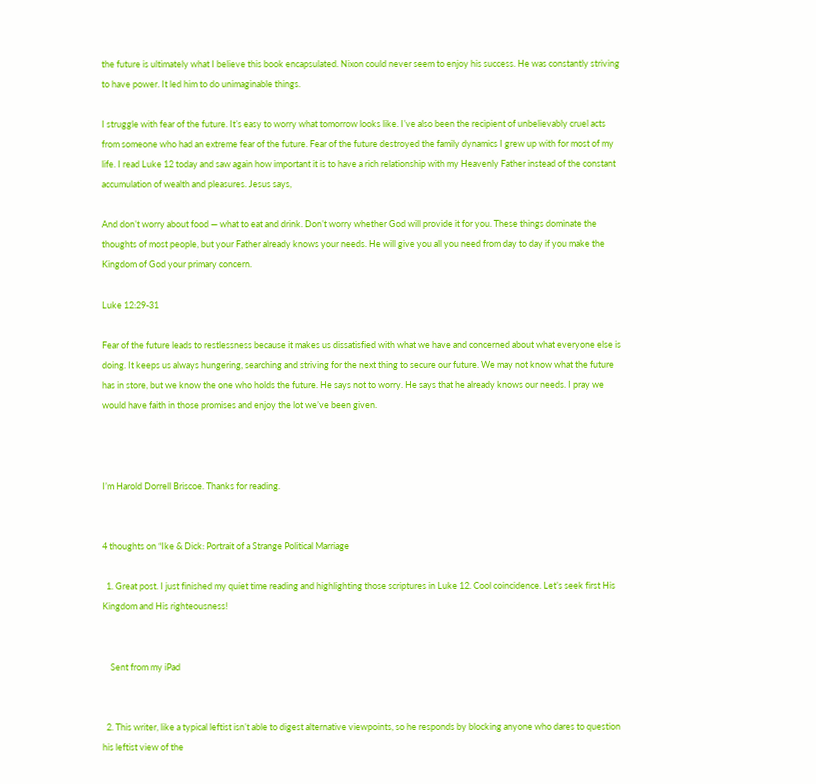the future is ultimately what I believe this book encapsulated. Nixon could never seem to enjoy his success. He was constantly striving to have power. It led him to do unimaginable things.

I struggle with fear of the future. It’s easy to worry what tomorrow looks like. I’ve also been the recipient of unbelievably cruel acts from someone who had an extreme fear of the future. Fear of the future destroyed the family dynamics I grew up with for most of my life. I read Luke 12 today and saw again how important it is to have a rich relationship with my Heavenly Father instead of the constant accumulation of wealth and pleasures. Jesus says,

And don’t worry about food — what to eat and drink. Don’t worry whether God will provide it for you. These things dominate the thoughts of most people, but your Father already knows your needs. He will give you all you need from day to day if you make the Kingdom of God your primary concern.

Luke 12:29-31

Fear of the future leads to restlessness because it makes us dissatisfied with what we have and concerned about what everyone else is doing. It keeps us always hungering, searching and striving for the next thing to secure our future. We may not know what the future has in store, but we know the one who holds the future. He says not to worry. He says that he already knows our needs. I pray we would have faith in those promises and enjoy the lot we’ve been given.



I’m Harold Dorrell Briscoe. Thanks for reading.


4 thoughts on “Ike & Dick: Portrait of a Strange Political Marriage

  1. Great post. I just finished my quiet time reading and highlighting those scriptures in Luke 12. Cool coincidence. Let’s seek first His Kingdom and His righteousness!


    Sent from my iPad


  2. This writer, like a typical leftist isn’t able to digest alternative viewpoints, so he responds by blocking anyone who dares to question his leftist view of the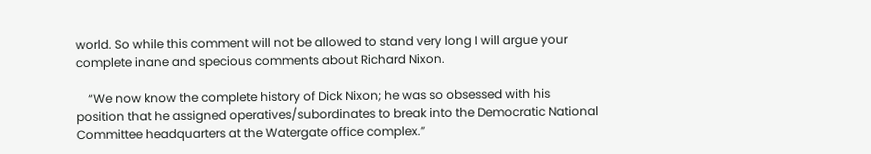world. So while this comment will not be allowed to stand very long I will argue your complete inane and specious comments about Richard Nixon.

    “We now know the complete history of Dick Nixon; he was so obsessed with his position that he assigned operatives/subordinates to break into the Democratic National Committee headquarters at the Watergate office complex.”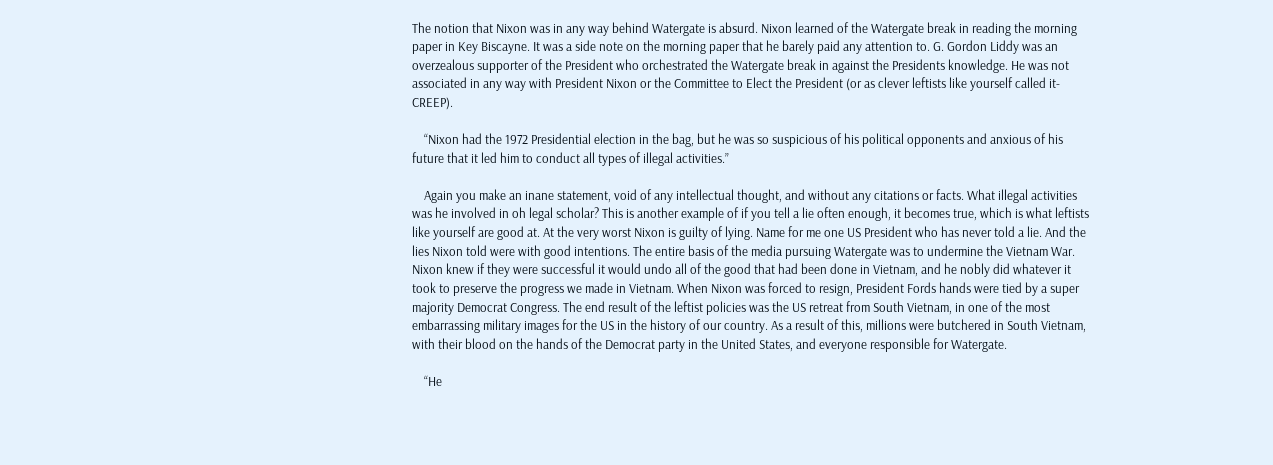The notion that Nixon was in any way behind Watergate is absurd. Nixon learned of the Watergate break in reading the morning paper in Key Biscayne. It was a side note on the morning paper that he barely paid any attention to. G. Gordon Liddy was an overzealous supporter of the President who orchestrated the Watergate break in against the Presidents knowledge. He was not associated in any way with President Nixon or the Committee to Elect the President (or as clever leftists like yourself called it- CREEP).

    “Nixon had the 1972 Presidential election in the bag, but he was so suspicious of his political opponents and anxious of his future that it led him to conduct all types of illegal activities.”

    Again you make an inane statement, void of any intellectual thought, and without any citations or facts. What illegal activities was he involved in oh legal scholar? This is another example of if you tell a lie often enough, it becomes true, which is what leftists like yourself are good at. At the very worst Nixon is guilty of lying. Name for me one US President who has never told a lie. And the lies Nixon told were with good intentions. The entire basis of the media pursuing Watergate was to undermine the Vietnam War. Nixon knew if they were successful it would undo all of the good that had been done in Vietnam, and he nobly did whatever it took to preserve the progress we made in Vietnam. When Nixon was forced to resign, President Fords hands were tied by a super majority Democrat Congress. The end result of the leftist policies was the US retreat from South Vietnam, in one of the most embarrassing military images for the US in the history of our country. As a result of this, millions were butchered in South Vietnam, with their blood on the hands of the Democrat party in the United States, and everyone responsible for Watergate.

    “He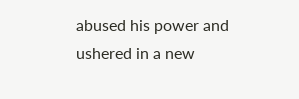abused his power and ushered in a new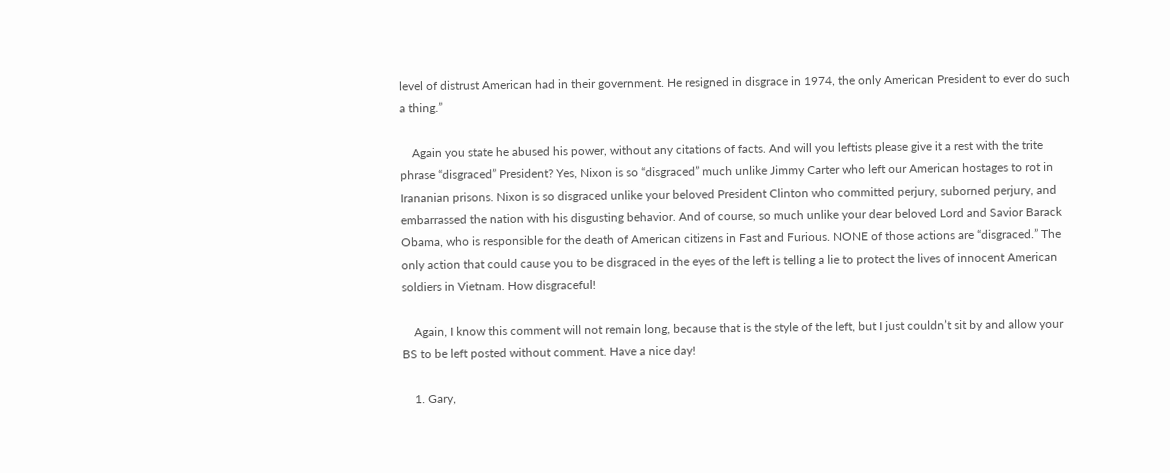level of distrust American had in their government. He resigned in disgrace in 1974, the only American President to ever do such a thing.”

    Again you state he abused his power, without any citations of facts. And will you leftists please give it a rest with the trite phrase “disgraced” President? Yes, Nixon is so “disgraced” much unlike Jimmy Carter who left our American hostages to rot in Irananian prisons. Nixon is so disgraced unlike your beloved President Clinton who committed perjury, suborned perjury, and embarrassed the nation with his disgusting behavior. And of course, so much unlike your dear beloved Lord and Savior Barack Obama, who is responsible for the death of American citizens in Fast and Furious. NONE of those actions are “disgraced.” The only action that could cause you to be disgraced in the eyes of the left is telling a lie to protect the lives of innocent American soldiers in Vietnam. How disgraceful!

    Again, I know this comment will not remain long, because that is the style of the left, but I just couldn’t sit by and allow your BS to be left posted without comment. Have a nice day!

    1. Gary,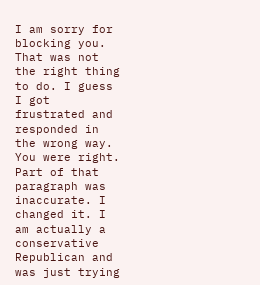I am sorry for blocking you. That was not the right thing to do. I guess I got frustrated and responded in the wrong way. You were right. Part of that paragraph was inaccurate. I changed it. I am actually a conservative Republican and was just trying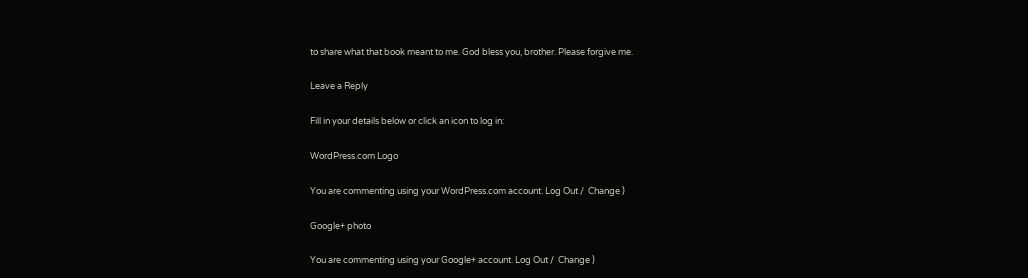to share what that book meant to me. God bless you, brother. Please forgive me.

Leave a Reply

Fill in your details below or click an icon to log in:

WordPress.com Logo

You are commenting using your WordPress.com account. Log Out /  Change )

Google+ photo

You are commenting using your Google+ account. Log Out /  Change )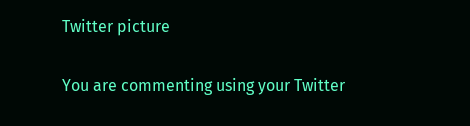Twitter picture

You are commenting using your Twitter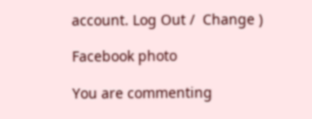account. Log Out /  Change )

Facebook photo

You are commenting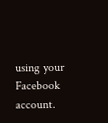using your Facebook account.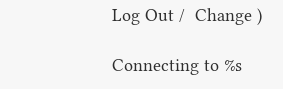Log Out /  Change )

Connecting to %s